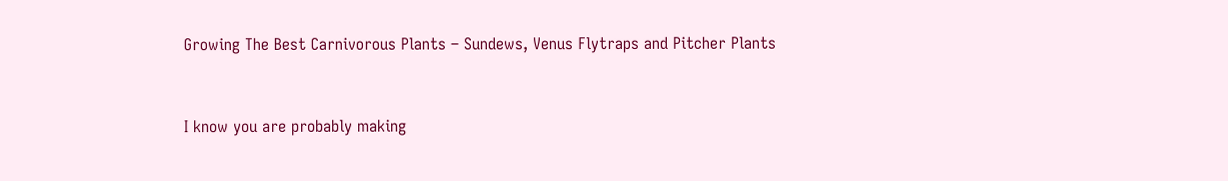Growing The Best Carnivorous Plants – Sundews, Venus Flytraps and Pitcher Plants


I know you are probably making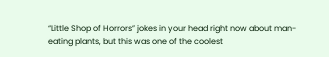“Little Shop of Horrors” jokes in your head right now about man-eating plants, but this was one of the coolest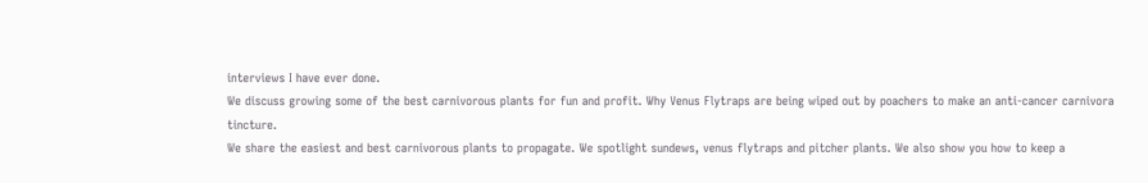interviews I have ever done.
We discuss growing some of the best carnivorous plants for fun and profit. Why Venus Flytraps are being wiped out by poachers to make an anti-cancer carnivora tincture.
We share the easiest and best carnivorous plants to propagate. We spotlight sundews, venus flytraps and pitcher plants. We also show you how to keep a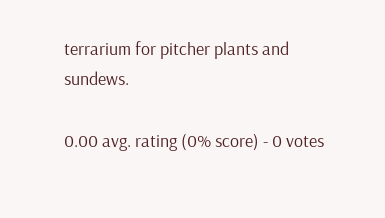terrarium for pitcher plants and sundews.

0.00 avg. rating (0% score) - 0 votes